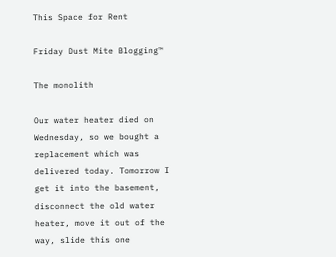This Space for Rent

Friday Dust Mite Blogging™

The monolith

Our water heater died on Wednesday, so we bought a replacement which was delivered today. Tomorrow I get it into the basement, disconnect the old water heater, move it out of the way, slide this one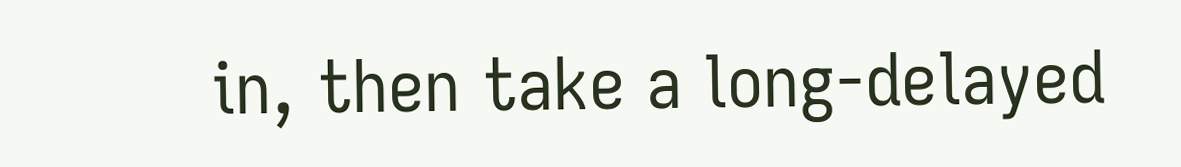in, then take a long-delayed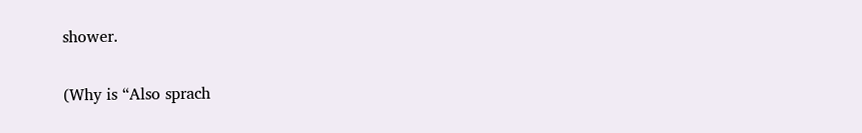shower.

(Why is “Also sprach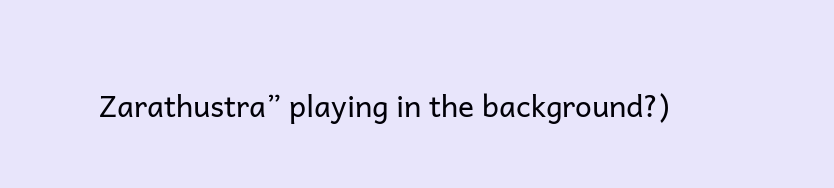Zarathustra” playing in the background?)